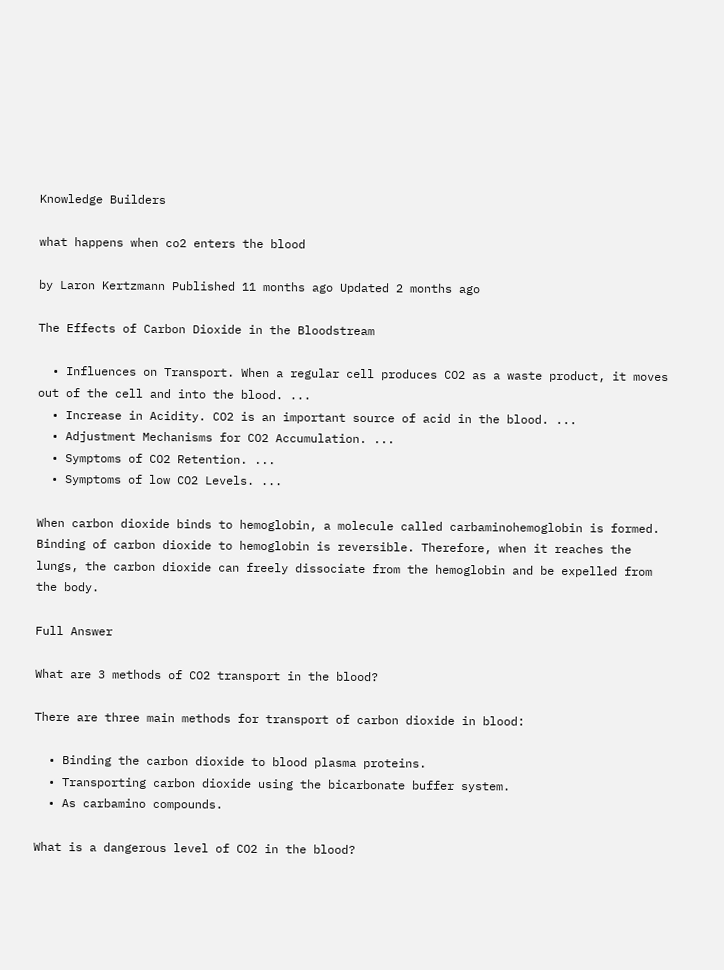Knowledge Builders

what happens when co2 enters the blood

by Laron Kertzmann Published 11 months ago Updated 2 months ago

The Effects of Carbon Dioxide in the Bloodstream

  • Influences on Transport. When a regular cell produces CO2 as a waste product, it moves out of the cell and into the blood. ...
  • Increase in Acidity. CO2 is an important source of acid in the blood. ...
  • Adjustment Mechanisms for CO2 Accumulation. ...
  • Symptoms of CO2 Retention. ...
  • Symptoms of low CO2 Levels. ...

When carbon dioxide binds to hemoglobin, a molecule called carbaminohemoglobin is formed. Binding of carbon dioxide to hemoglobin is reversible. Therefore, when it reaches the lungs, the carbon dioxide can freely dissociate from the hemoglobin and be expelled from the body.

Full Answer

What are 3 methods of CO2 transport in the blood?

There are three main methods for transport of carbon dioxide in blood:

  • Binding the carbon dioxide to blood plasma proteins.
  • Transporting carbon dioxide using the bicarbonate buffer system.
  • As carbamino compounds.

What is a dangerous level of CO2 in the blood?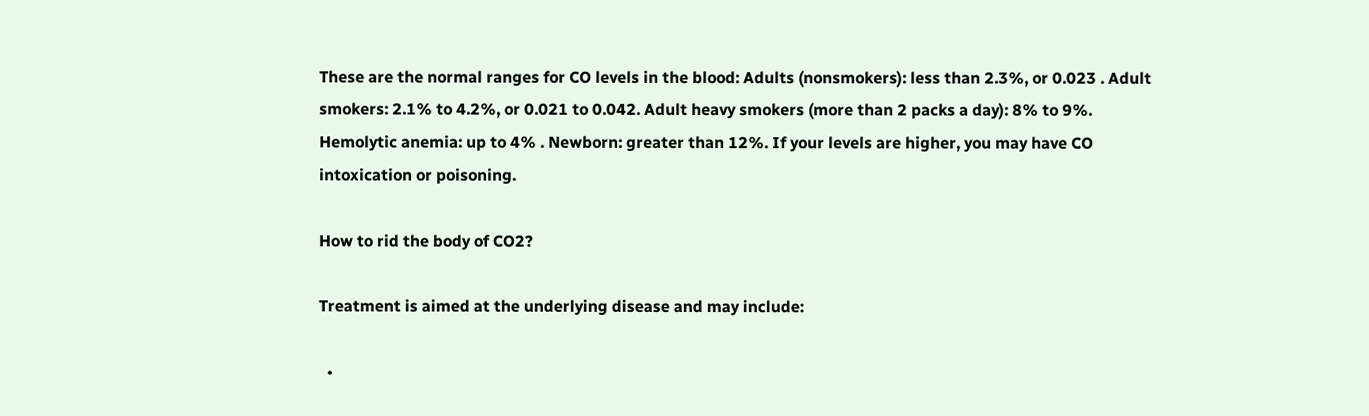These are the normal ranges for CO levels in the blood: Adults (nonsmokers): less than 2.3%, or 0.023 . Adult smokers: 2.1% to 4.2%, or 0.021 to 0.042. Adult heavy smokers (more than 2 packs a day): 8% to 9%. Hemolytic anemia: up to 4% . Newborn: greater than 12%. If your levels are higher, you may have CO intoxication or poisoning.

How to rid the body of CO2?

Treatment is aimed at the underlying disease and may include:

  •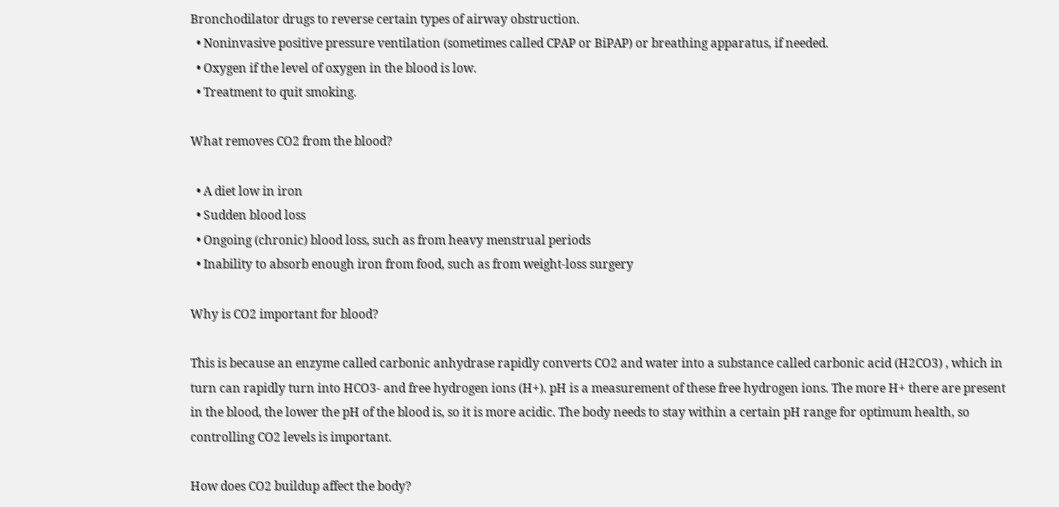Bronchodilator drugs to reverse certain types of airway obstruction.
  • Noninvasive positive pressure ventilation (sometimes called CPAP or BiPAP) or breathing apparatus, if needed.
  • Oxygen if the level of oxygen in the blood is low.
  • Treatment to quit smoking.

What removes CO2 from the blood?

  • A diet low in iron
  • Sudden blood loss
  • Ongoing (chronic) blood loss, such as from heavy menstrual periods
  • Inability to absorb enough iron from food, such as from weight-loss surgery

Why is CO2 important for blood?

This is because an enzyme called carbonic anhydrase rapidly converts CO2 and water into a substance called carbonic acid (H2CO3) , which in turn can rapidly turn into HCO3- and free hydrogen ions (H+). pH is a measurement of these free hydrogen ions. The more H+ there are present in the blood, the lower the pH of the blood is, so it is more acidic. The body needs to stay within a certain pH range for optimum health, so controlling CO2 levels is important.

How does CO2 buildup affect the body?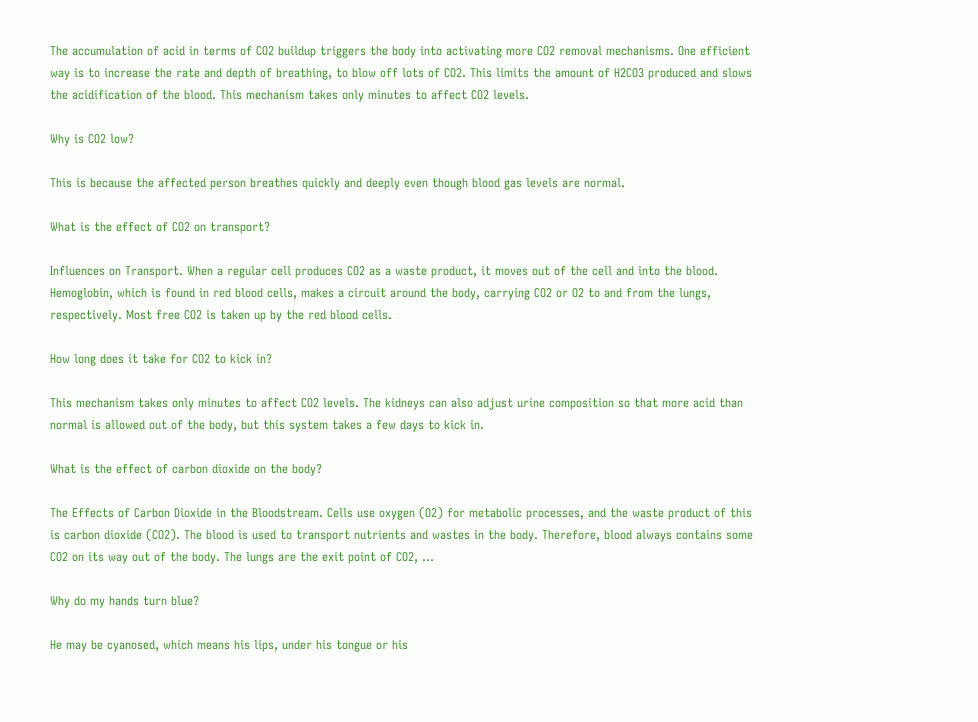The accumulation of acid in terms of CO2 buildup triggers the body into activating more CO2 removal mechanisms. One efficient way is to increase the rate and depth of breathing, to blow off lots of CO2. This limits the amount of H2CO3 produced and slows the acidification of the blood. This mechanism takes only minutes to affect CO2 levels.

Why is CO2 low?

This is because the affected person breathes quickly and deeply even though blood gas levels are normal.

What is the effect of CO2 on transport?

Influences on Transport. When a regular cell produces CO2 as a waste product, it moves out of the cell and into the blood. Hemoglobin, which is found in red blood cells, makes a circuit around the body, carrying CO2 or O2 to and from the lungs, respectively. Most free CO2 is taken up by the red blood cells.

How long does it take for CO2 to kick in?

This mechanism takes only minutes to affect CO2 levels. The kidneys can also adjust urine composition so that more acid than normal is allowed out of the body, but this system takes a few days to kick in.

What is the effect of carbon dioxide on the body?

The Effects of Carbon Dioxide in the Bloodstream. Cells use oxygen (O2) for metabolic processes, and the waste product of this is carbon dioxide (CO2). The blood is used to transport nutrients and wastes in the body. Therefore, blood always contains some CO2 on its way out of the body. The lungs are the exit point of CO2, ...

Why do my hands turn blue?

He may be cyanosed, which means his lips, under his tongue or his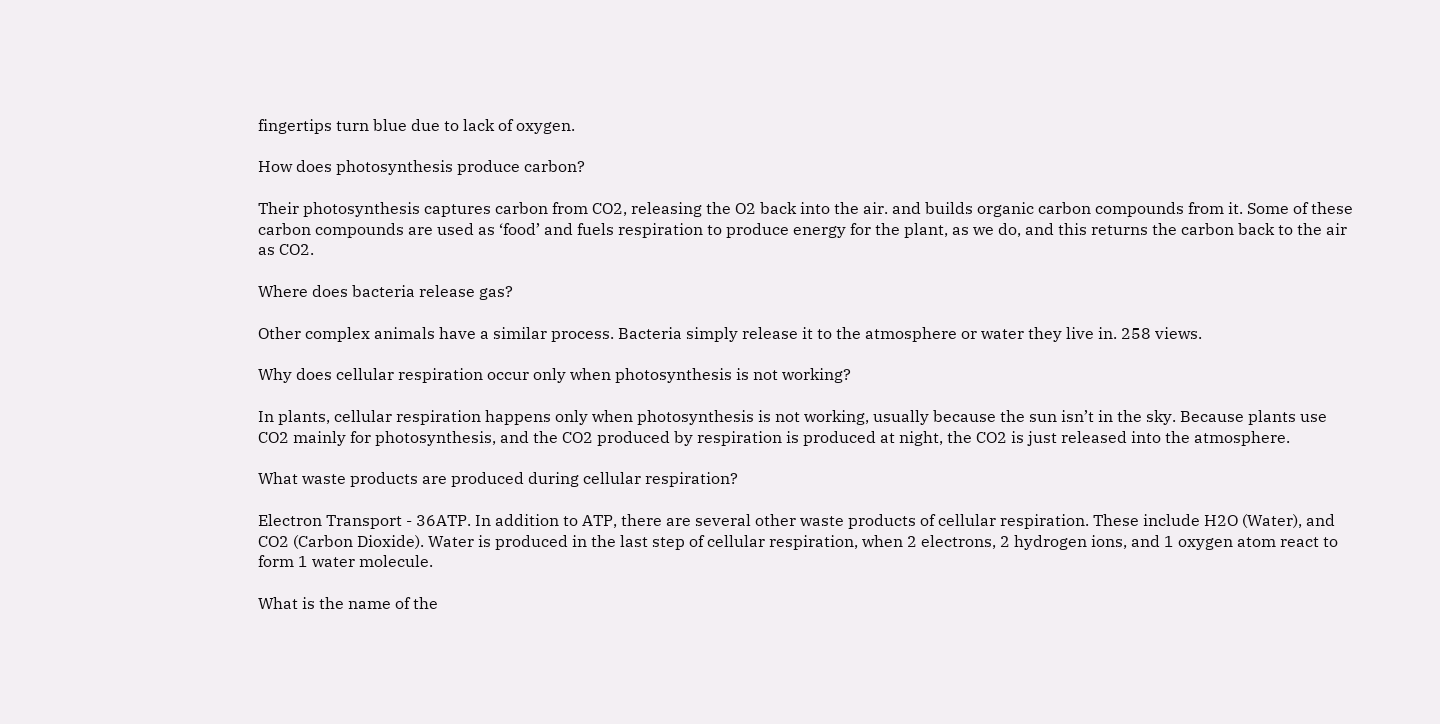fingertips turn blue due to lack of oxygen.

How does photosynthesis produce carbon?

Their photosynthesis captures carbon from CO2, releasing the O2 back into the air. and builds organic carbon compounds from it. Some of these carbon compounds are used as ‘food’ and fuels respiration to produce energy for the plant, as we do, and this returns the carbon back to the air as CO2.

Where does bacteria release gas?

Other complex animals have a similar process. Bacteria simply release it to the atmosphere or water they live in. 258 views.

Why does cellular respiration occur only when photosynthesis is not working?

In plants, cellular respiration happens only when photosynthesis is not working, usually because the sun isn’t in the sky. Because plants use CO2 mainly for photosynthesis, and the CO2 produced by respiration is produced at night, the CO2 is just released into the atmosphere.

What waste products are produced during cellular respiration?

Electron Transport - 36ATP. In addition to ATP, there are several other waste products of cellular respiration. These include H2O (Water), and CO2 (Carbon Dioxide). Water is produced in the last step of cellular respiration, when 2 electrons, 2 hydrogen ions, and 1 oxygen atom react to form 1 water molecule.

What is the name of the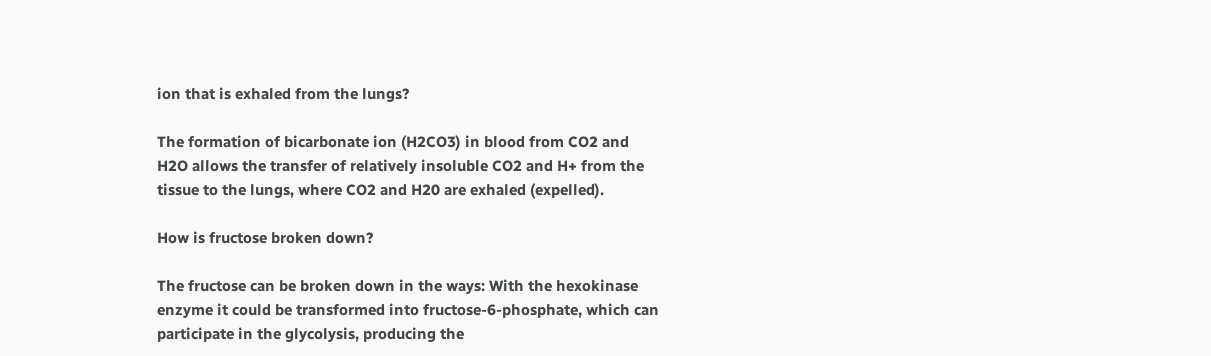ion that is exhaled from the lungs?

The formation of bicarbonate ion (H2CO3) in blood from CO2 and H2O allows the transfer of relatively insoluble CO2 and H+ from the tissue to the lungs, where CO2 and H20 are exhaled (expelled).

How is fructose broken down?

The fructose can be broken down in the ways: With the hexokinase enzyme it could be transformed into fructose-6-phosphate, which can participate in the glycolysis, producing the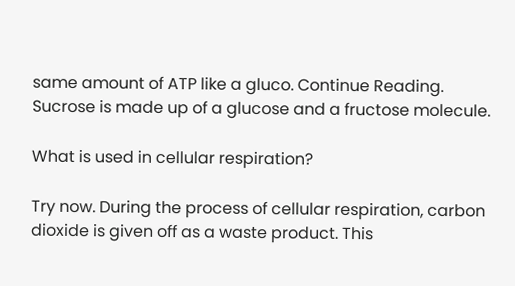same amount of ATP like a gluco. Continue Reading. Sucrose is made up of a glucose and a fructose molecule.

What is used in cellular respiration?

Try now. During the process of cellular respiration, carbon dioxide is given off as a waste product. This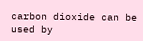carbon dioxide can be used by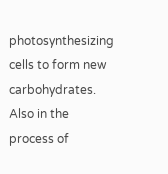photosynthesizing cells to form new carbohydrates. Also in the process of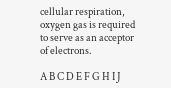cellular respiration, oxygen gas is required to serve as an acceptor of electrons.

A B C D E F G H I J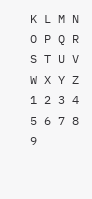K L M N O P Q R S T U V W X Y Z 1 2 3 4 5 6 7 8 9